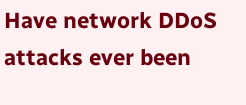Have network DDoS attacks ever been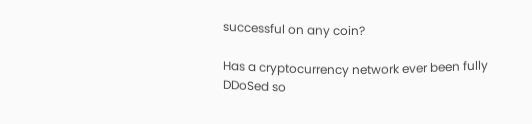successful on any coin?

Has a cryptocurrency network ever been fully DDoSed so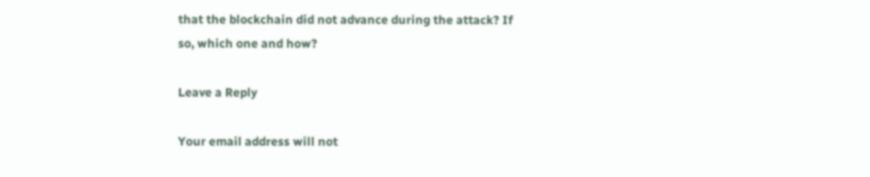that the blockchain did not advance during the attack? If so, which one and how?

Leave a Reply

Your email address will not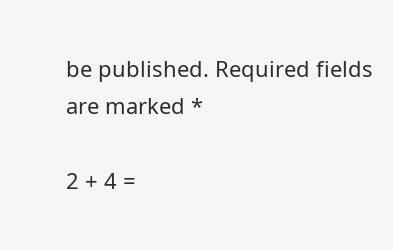be published. Required fields are marked *

2 + 4 =